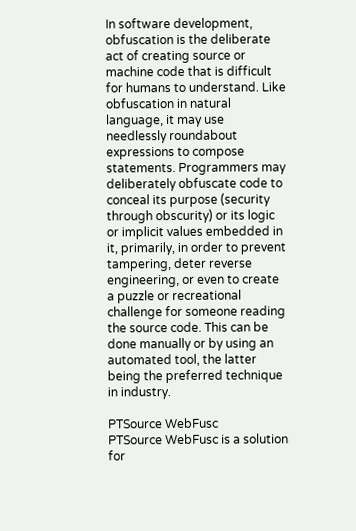In software development, obfuscation is the deliberate act of creating source or machine code that is difficult for humans to understand. Like obfuscation in natural language, it may use needlessly roundabout expressions to compose statements. Programmers may deliberately obfuscate code to conceal its purpose (security through obscurity) or its logic or implicit values embedded in it, primarily, in order to prevent tampering, deter reverse engineering, or even to create a puzzle or recreational challenge for someone reading the source code. This can be done manually or by using an automated tool, the latter being the preferred technique in industry.

PTSource WebFusc
PTSource WebFusc is a solution for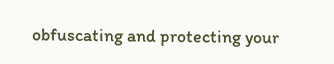obfuscating and protecting your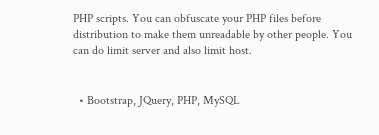PHP scripts. You can obfuscate your PHP files before distribution to make them unreadable by other people. You can do limit server and also limit host.


  • Bootstrap, JQuery, PHP, MySQL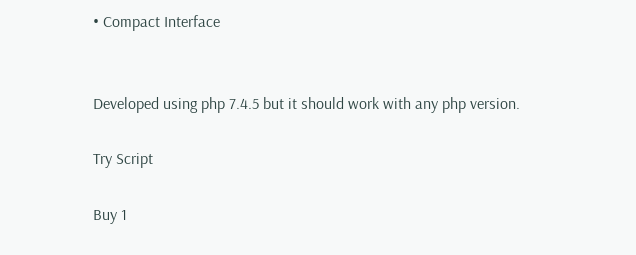• Compact Interface


Developed using php 7.4.5 but it should work with any php version.

Try Script

Buy 1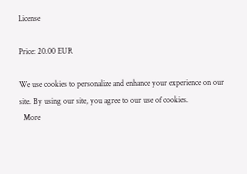License

Price: 20.00 EUR

We use cookies to personalize and enhance your experience on our site. By using our site, you agree to our use of cookies.
  More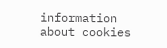information about cookies